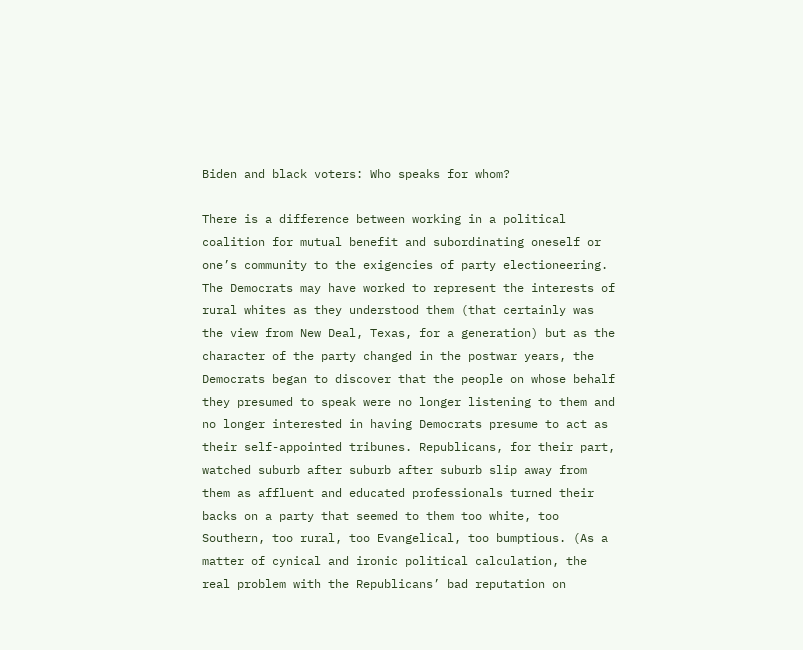Biden and black voters: Who speaks for whom?

There is a difference between working in a political coalition for mutual benefit and subordinating oneself or one’s community to the exigencies of party electioneering. The Democrats may have worked to represent the interests of rural whites as they understood them (that certainly was the view from New Deal, Texas, for a generation) but as the character of the party changed in the postwar years, the Democrats began to discover that the people on whose behalf they presumed to speak were no longer listening to them and no longer interested in having Democrats presume to act as their self-appointed tribunes. Republicans, for their part, watched suburb after suburb after suburb slip away from them as affluent and educated professionals turned their backs on a party that seemed to them too white, too Southern, too rural, too Evangelical, too bumptious. (As a matter of cynical and ironic political calculation, the real problem with the Republicans’ bad reputation on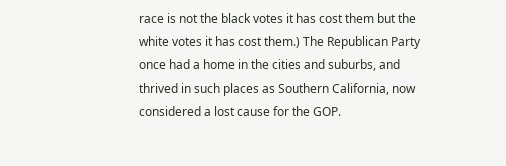race is not the black votes it has cost them but the white votes it has cost them.) The Republican Party once had a home in the cities and suburbs, and thrived in such places as Southern California, now considered a lost cause for the GOP.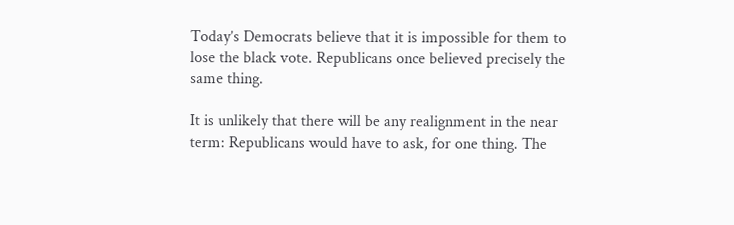Today’s Democrats believe that it is impossible for them to lose the black vote. Republicans once believed precisely the same thing.

It is unlikely that there will be any realignment in the near term: Republicans would have to ask, for one thing. The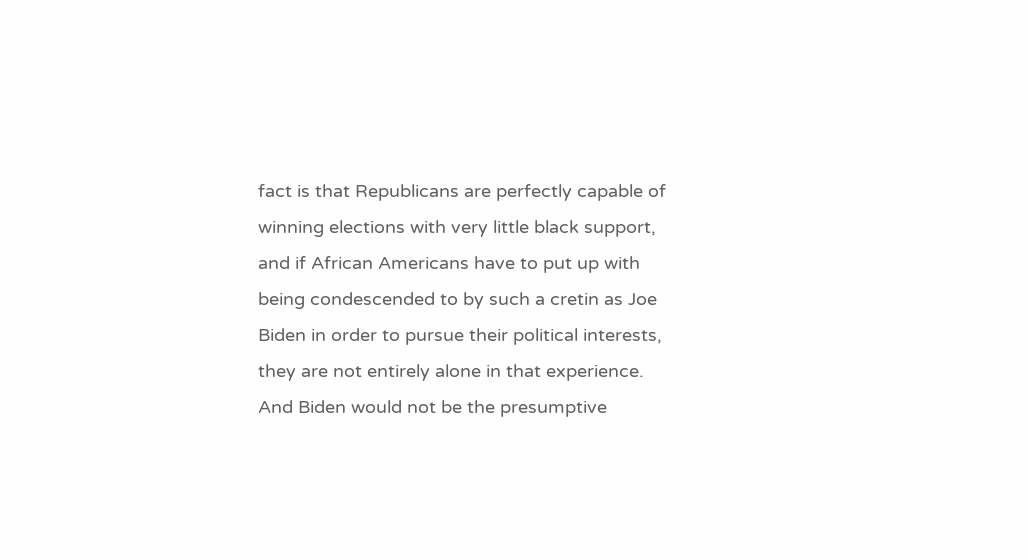fact is that Republicans are perfectly capable of winning elections with very little black support, and if African Americans have to put up with being condescended to by such a cretin as Joe Biden in order to pursue their political interests, they are not entirely alone in that experience. And Biden would not be the presumptive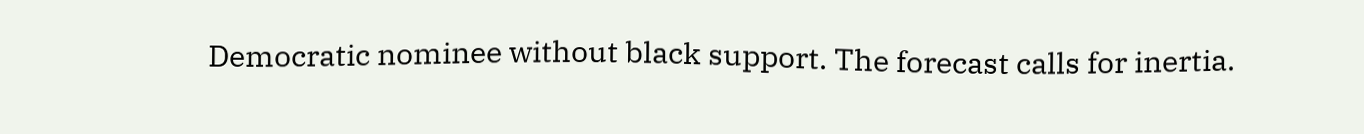Democratic nominee without black support. The forecast calls for inertia.